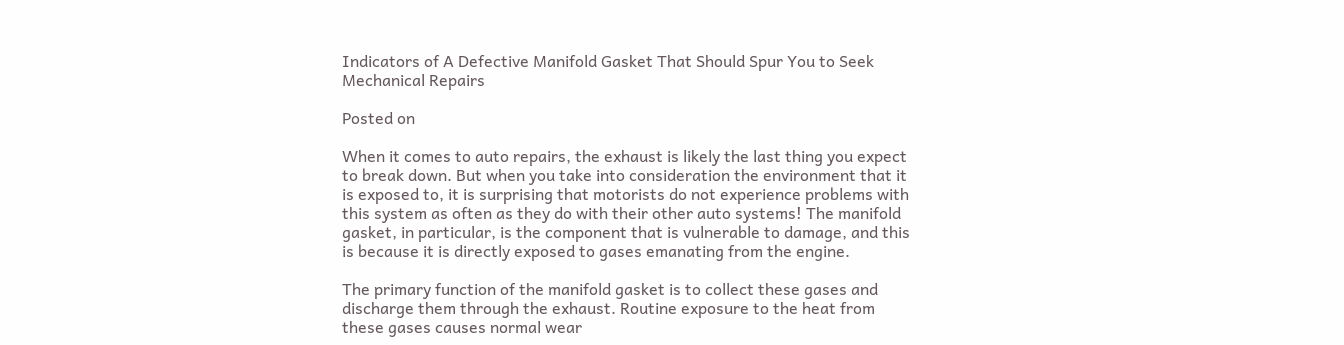Indicators of A Defective Manifold Gasket That Should Spur You to Seek Mechanical Repairs

Posted on

When it comes to auto repairs, the exhaust is likely the last thing you expect to break down. But when you take into consideration the environment that it is exposed to, it is surprising that motorists do not experience problems with this system as often as they do with their other auto systems! The manifold gasket, in particular, is the component that is vulnerable to damage, and this is because it is directly exposed to gases emanating from the engine.

The primary function of the manifold gasket is to collect these gases and discharge them through the exhaust. Routine exposure to the heat from these gases causes normal wear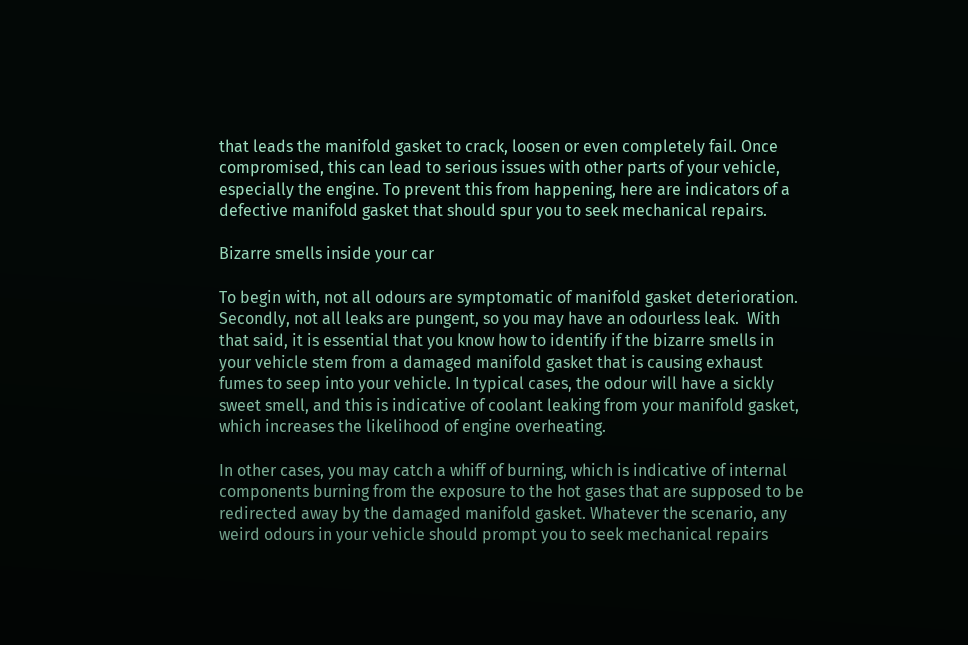that leads the manifold gasket to crack, loosen or even completely fail. Once compromised, this can lead to serious issues with other parts of your vehicle, especially the engine. To prevent this from happening, here are indicators of a defective manifold gasket that should spur you to seek mechanical repairs.

Bizarre smells inside your car

To begin with, not all odours are symptomatic of manifold gasket deterioration. Secondly, not all leaks are pungent, so you may have an odourless leak.  With that said, it is essential that you know how to identify if the bizarre smells in your vehicle stem from a damaged manifold gasket that is causing exhaust fumes to seep into your vehicle. In typical cases, the odour will have a sickly sweet smell, and this is indicative of coolant leaking from your manifold gasket, which increases the likelihood of engine overheating.

In other cases, you may catch a whiff of burning, which is indicative of internal components burning from the exposure to the hot gases that are supposed to be redirected away by the damaged manifold gasket. Whatever the scenario, any weird odours in your vehicle should prompt you to seek mechanical repairs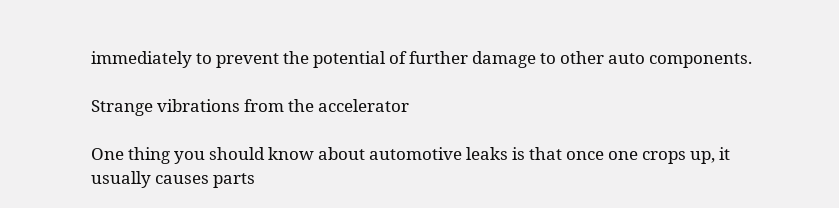immediately to prevent the potential of further damage to other auto components.

Strange vibrations from the accelerator

One thing you should know about automotive leaks is that once one crops up, it usually causes parts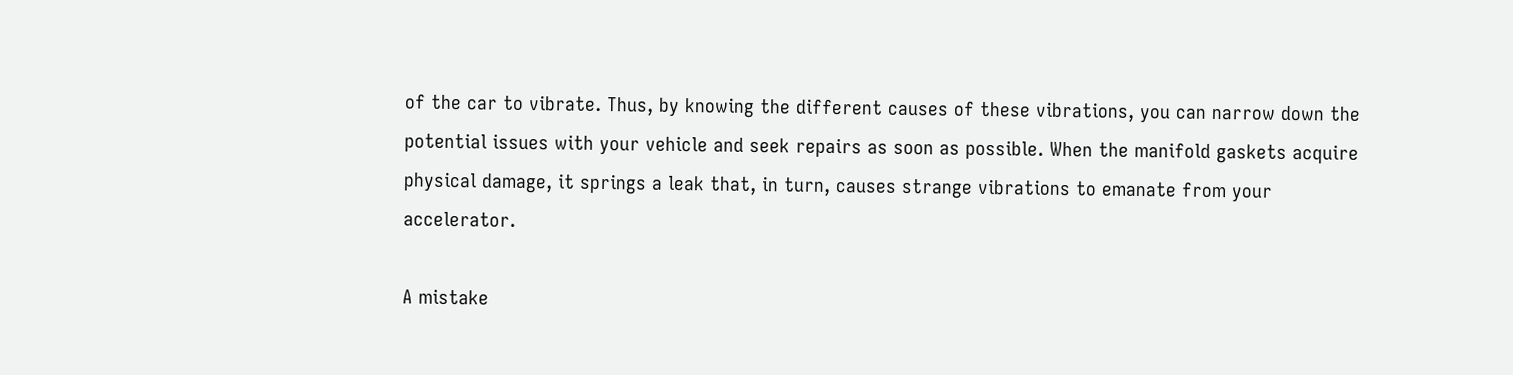of the car to vibrate. Thus, by knowing the different causes of these vibrations, you can narrow down the potential issues with your vehicle and seek repairs as soon as possible. When the manifold gaskets acquire physical damage, it springs a leak that, in turn, causes strange vibrations to emanate from your accelerator.

A mistake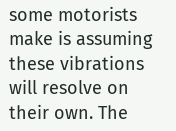some motorists make is assuming these vibrations will resolve on their own. The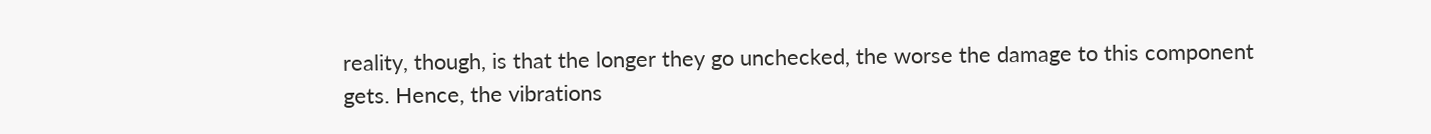reality, though, is that the longer they go unchecked, the worse the damage to this component gets. Hence, the vibrations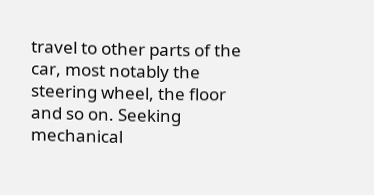travel to other parts of the car, most notably the steering wheel, the floor and so on. Seeking mechanical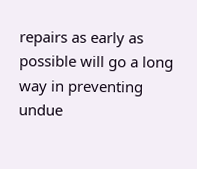repairs as early as possible will go a long way in preventing undue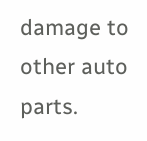damage to other auto parts.